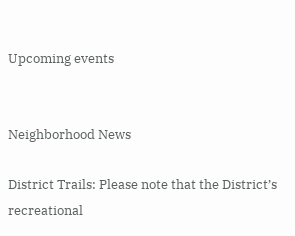Upcoming events


Neighborhood News

District Trails: Please note that the District’s recreational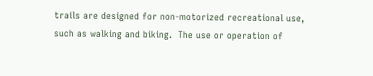trails are designed for non-motorized recreational use, such as walking and biking.  The use or operation of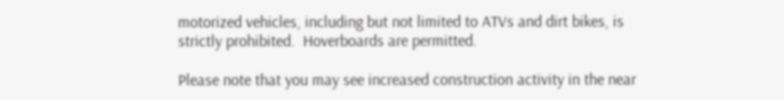motorized vehicles, including but not limited to ATVs and dirt bikes, is strictly prohibited.  Hoverboards are permitted.

Please note that you may see increased construction activity in the near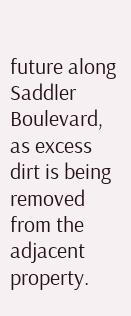future along Saddler Boulevard, as excess dirt is being removed from the adjacent property.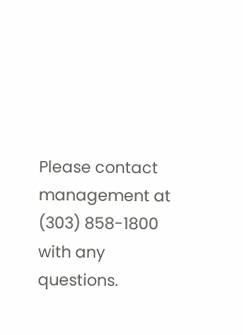Please contact management at (303) 858-1800 with any questions.